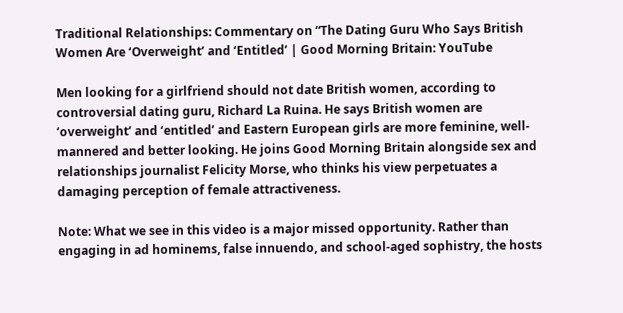Traditional Relationships: Commentary on “The Dating Guru Who Says British Women Are ‘Overweight’ and ‘Entitled’ | Good Morning Britain: YouTube

Men looking for a girlfriend should not date British women, according to controversial dating guru, Richard La Ruina. He says British women are ‘overweight’ and ‘entitled’ and Eastern European girls are more feminine, well-mannered and better looking. He joins Good Morning Britain alongside sex and relationships journalist Felicity Morse, who thinks his view perpetuates a damaging perception of female attractiveness.

Note: What we see in this video is a major missed opportunity. Rather than engaging in ad hominems, false innuendo, and school-aged sophistry, the hosts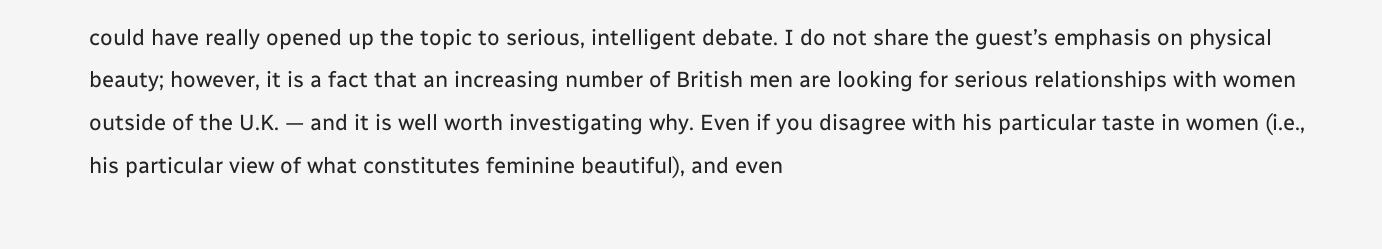could have really opened up the topic to serious, intelligent debate. I do not share the guest’s emphasis on physical beauty; however, it is a fact that an increasing number of British men are looking for serious relationships with women outside of the U.K. — and it is well worth investigating why. Even if you disagree with his particular taste in women (i.e., his particular view of what constitutes feminine beautiful), and even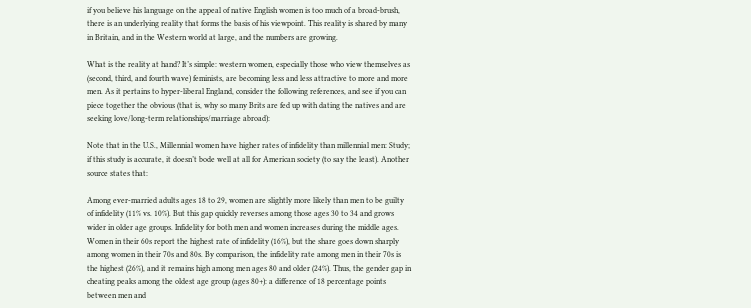if you believe his language on the appeal of native English women is too much of a broad-brush, there is an underlying reality that forms the basis of his viewpoint. This reality is shared by many in Britain, and in the Western world at large, and the numbers are growing.

What is the reality at hand? It’s simple: western women, especially those who view themselves as (second, third, and fourth wave) feminists, are becoming less and less attractive to more and more men. As it pertains to hyper-liberal England, consider the following references, and see if you can piece together the obvious (that is, why so many Brits are fed up with dating the natives and are seeking love/long-term relationships/marriage abroad):

Note that in the U.S., Millennial women have higher rates of infidelity than millennial men: Study; if this study is accurate, it doesn’t bode well at all for American society (to say the least). Another source states that:

Among ever-married adults ages 18 to 29, women are slightly more likely than men to be guilty of infidelity (11% vs. 10%). But this gap quickly reverses among those ages 30 to 34 and grows wider in older age groups. Infidelity for both men and women increases during the middle ages. Women in their 60s report the highest rate of infidelity (16%), but the share goes down sharply among women in their 70s and 80s. By comparison, the infidelity rate among men in their 70s is the highest (26%), and it remains high among men ages 80 and older (24%). Thus, the gender gap in cheating peaks among the oldest age group (ages 80+): a difference of 18 percentage points between men and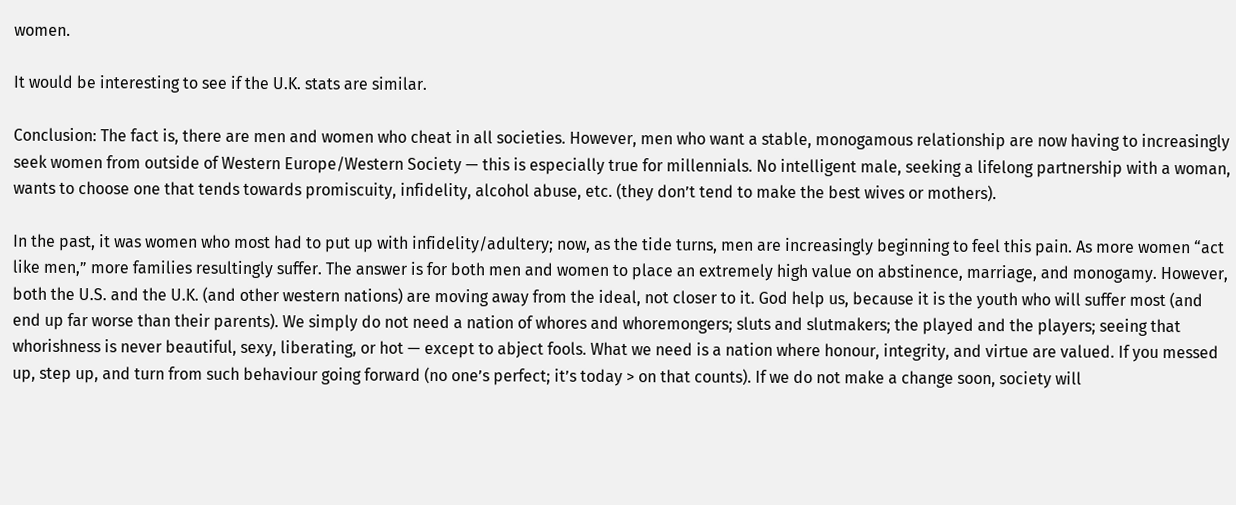women.

It would be interesting to see if the U.K. stats are similar.

Conclusion: The fact is, there are men and women who cheat in all societies. However, men who want a stable, monogamous relationship are now having to increasingly seek women from outside of Western Europe/Western Society — this is especially true for millennials. No intelligent male, seeking a lifelong partnership with a woman, wants to choose one that tends towards promiscuity, infidelity, alcohol abuse, etc. (they don’t tend to make the best wives or mothers).

In the past, it was women who most had to put up with infidelity/adultery; now, as the tide turns, men are increasingly beginning to feel this pain. As more women “act like men,” more families resultingly suffer. The answer is for both men and women to place an extremely high value on abstinence, marriage, and monogamy. However, both the U.S. and the U.K. (and other western nations) are moving away from the ideal, not closer to it. God help us, because it is the youth who will suffer most (and end up far worse than their parents). We simply do not need a nation of whores and whoremongers; sluts and slutmakers; the played and the players; seeing that whorishness is never beautiful, sexy, liberating, or hot — except to abject fools. What we need is a nation where honour, integrity, and virtue are valued. If you messed up, step up, and turn from such behaviour going forward (no one’s perfect; it’s today > on that counts). If we do not make a change soon, society will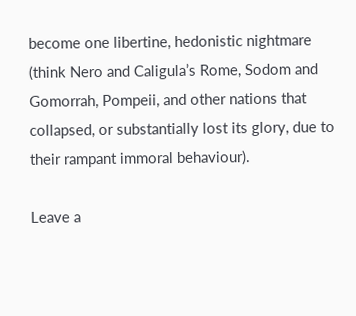become one libertine, hedonistic nightmare (think Nero and Caligula’s Rome, Sodom and Gomorrah, Pompeii, and other nations that collapsed, or substantially lost its glory, due to their rampant immoral behaviour).

Leave a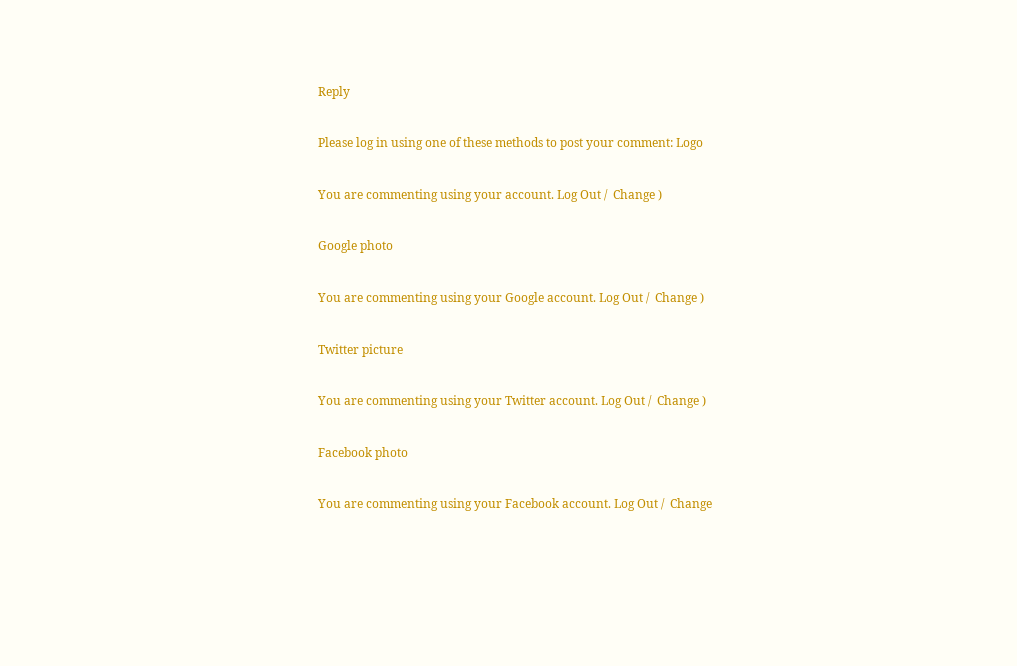Reply

Please log in using one of these methods to post your comment: Logo

You are commenting using your account. Log Out /  Change )

Google photo

You are commenting using your Google account. Log Out /  Change )

Twitter picture

You are commenting using your Twitter account. Log Out /  Change )

Facebook photo

You are commenting using your Facebook account. Log Out /  Change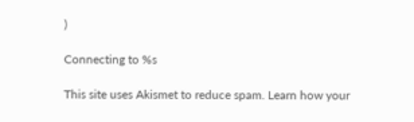)

Connecting to %s

This site uses Akismet to reduce spam. Learn how your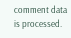comment data is processed.